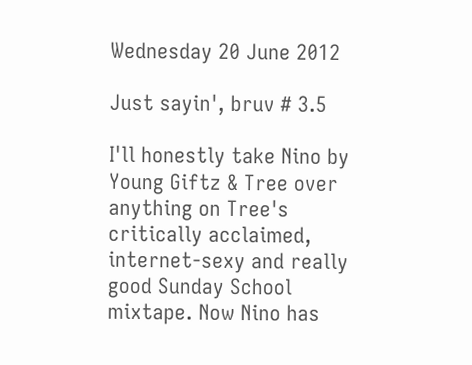Wednesday 20 June 2012

Just sayin', bruv # 3.5

I'll honestly take Nino by Young Giftz & Tree over anything on Tree's critically acclaimed, internet-sexy and really good Sunday School mixtape. Now Nino has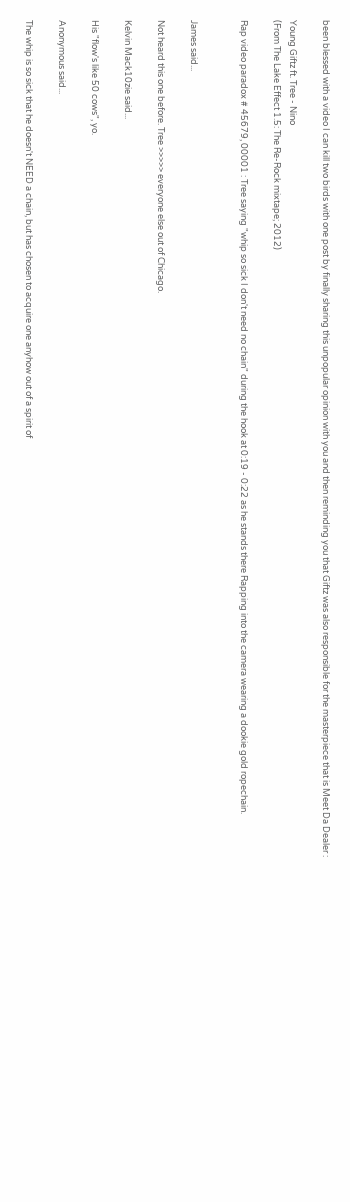been blessed with a video I can kill two birds with one post by finally sharing this unpopular opinion with you and then reminding you that Giftz was also responsible for the masterpiece that is Meet Da Dealer :

Young Giftz ft. Tree - Nino
(From The Lake Effect 1.5: The Re-Rock mixtape; 2012)

Rap video paradox # 45679, 00001 : Tree saying "whip so sick I don't need no chain" during the hook at 0:19 - 0:22 as he stands there Rapping into the camera wearing a dookie gold ropechain.


James said...

Not heard this one before. Tree >>>>> everyone else out of Chicago.

Kelvin Mack10zie said...

His "flow's like 50 cows", yo.

Anonymous said...

The whip is so sick that he doesn't NEED a chain, but has chosen to acquire one anyhow out of a spirit of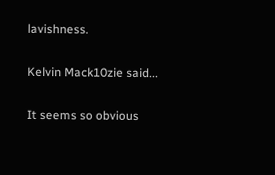lavishness.

Kelvin Mack10zie said...

It seems so obvious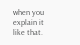when you explain it like that.